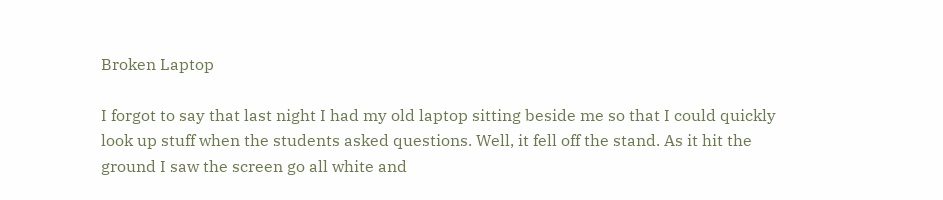Broken Laptop

I forgot to say that last night I had my old laptop sitting beside me so that I could quickly look up stuff when the students asked questions. Well, it fell off the stand. As it hit the ground I saw the screen go all white and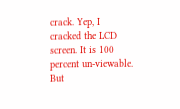crack. Yep, I cracked the LCD screen. It is 100 percent un-viewable. But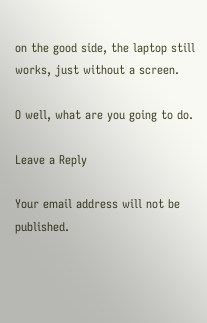on the good side, the laptop still works, just without a screen.

O well, what are you going to do.

Leave a Reply

Your email address will not be published.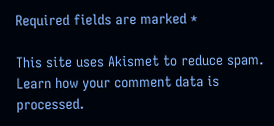Required fields are marked *

This site uses Akismet to reduce spam. Learn how your comment data is processed.